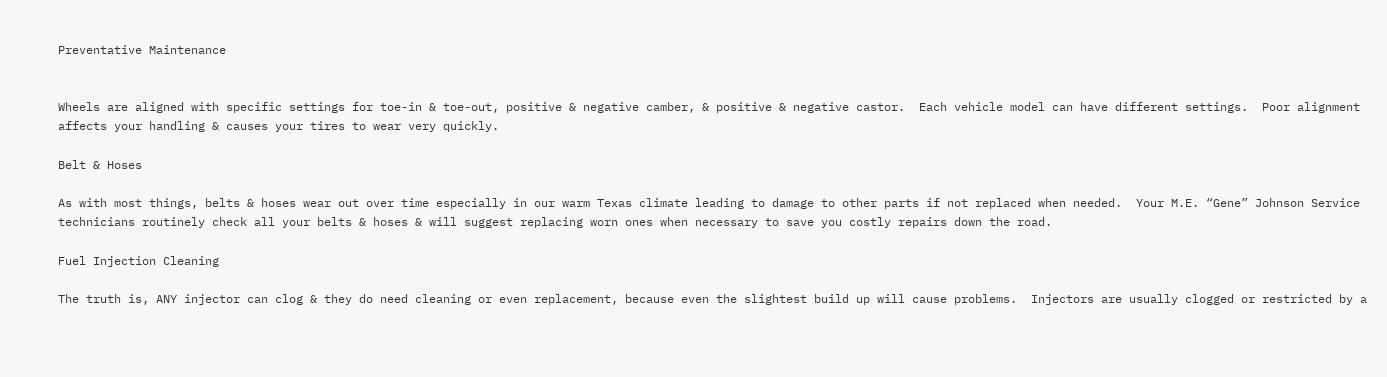Preventative Maintenance


Wheels are aligned with specific settings for toe-in & toe-out, positive & negative camber, & positive & negative castor.  Each vehicle model can have different settings.  Poor alignment affects your handling & causes your tires to wear very quickly.

Belt & Hoses

As with most things, belts & hoses wear out over time especially in our warm Texas climate leading to damage to other parts if not replaced when needed.  Your M.E. “Gene” Johnson Service technicians routinely check all your belts & hoses & will suggest replacing worn ones when necessary to save you costly repairs down the road.

Fuel Injection Cleaning

The truth is, ANY injector can clog & they do need cleaning or even replacement, because even the slightest build up will cause problems.  Injectors are usually clogged or restricted by a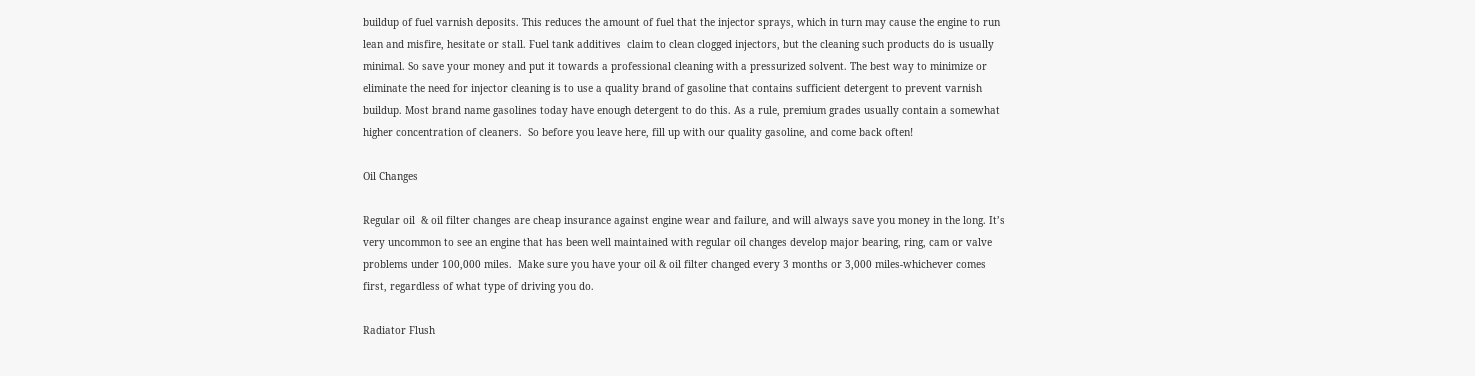buildup of fuel varnish deposits. This reduces the amount of fuel that the injector sprays, which in turn may cause the engine to run lean and misfire, hesitate or stall. Fuel tank additives  claim to clean clogged injectors, but the cleaning such products do is usually minimal. So save your money and put it towards a professional cleaning with a pressurized solvent. The best way to minimize or eliminate the need for injector cleaning is to use a quality brand of gasoline that contains sufficient detergent to prevent varnish buildup. Most brand name gasolines today have enough detergent to do this. As a rule, premium grades usually contain a somewhat higher concentration of cleaners.  So before you leave here, fill up with our quality gasoline, and come back often!

Oil Changes

Regular oil  & oil filter changes are cheap insurance against engine wear and failure, and will always save you money in the long. It’s very uncommon to see an engine that has been well maintained with regular oil changes develop major bearing, ring, cam or valve problems under 100,000 miles.  Make sure you have your oil & oil filter changed every 3 months or 3,000 miles-whichever comes first, regardless of what type of driving you do.

Radiator Flush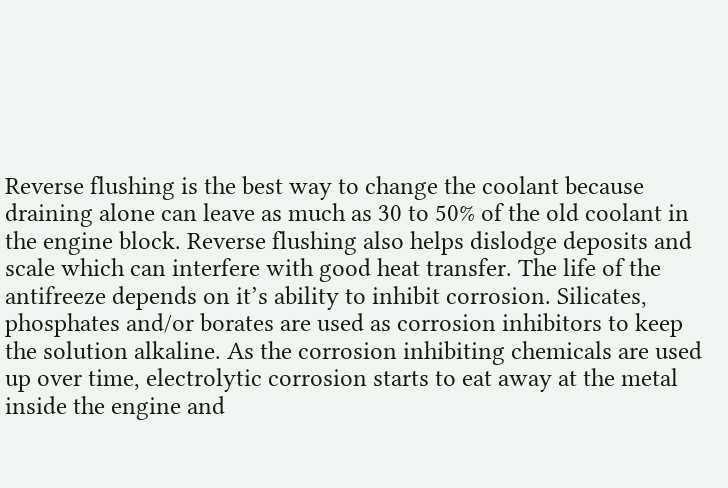Reverse flushing is the best way to change the coolant because draining alone can leave as much as 30 to 50% of the old coolant in the engine block. Reverse flushing also helps dislodge deposits and scale which can interfere with good heat transfer. The life of the antifreeze depends on it’s ability to inhibit corrosion. Silicates, phosphates and/or borates are used as corrosion inhibitors to keep the solution alkaline. As the corrosion inhibiting chemicals are used up over time, electrolytic corrosion starts to eat away at the metal inside the engine and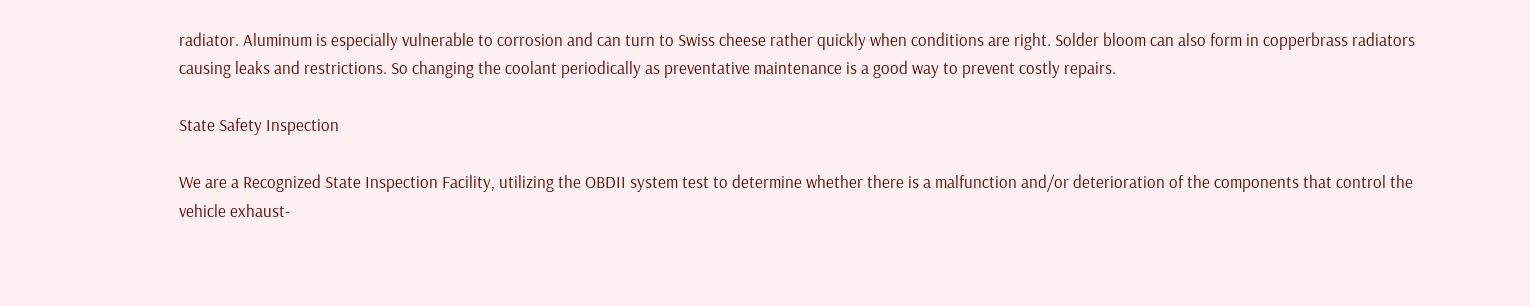radiator. Aluminum is especially vulnerable to corrosion and can turn to Swiss cheese rather quickly when conditions are right. Solder bloom can also form in copperbrass radiators causing leaks and restrictions. So changing the coolant periodically as preventative maintenance is a good way to prevent costly repairs.

State Safety Inspection

We are a Recognized State Inspection Facility, utilizing the OBDII system test to determine whether there is a malfunction and/or deterioration of the components that control the vehicle exhaust-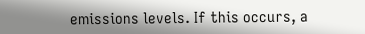emissions levels. If this occurs, a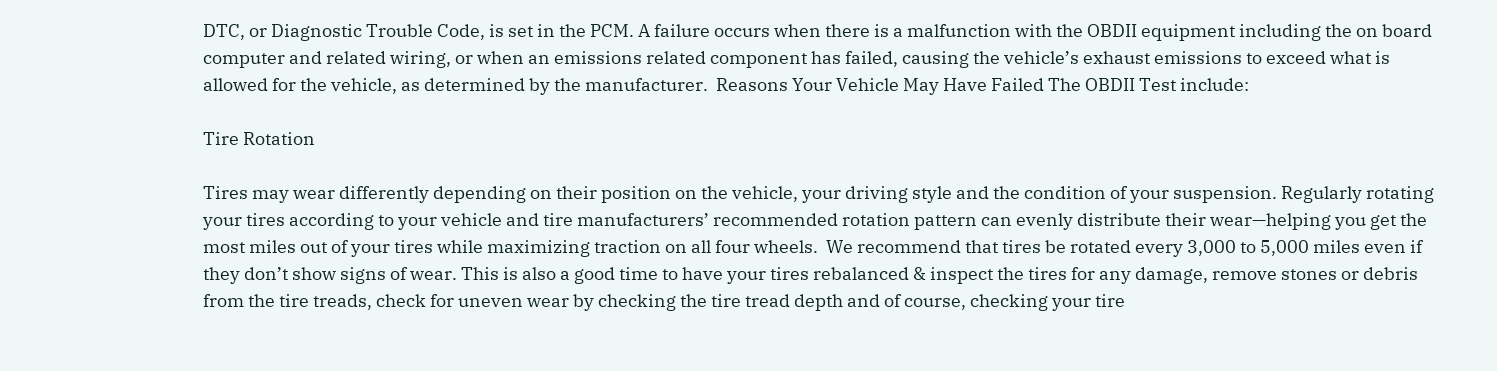DTC, or Diagnostic Trouble Code, is set in the PCM. A failure occurs when there is a malfunction with the OBDII equipment including the on board computer and related wiring, or when an emissions related component has failed, causing the vehicle’s exhaust emissions to exceed what is allowed for the vehicle, as determined by the manufacturer.  Reasons Your Vehicle May Have Failed The OBDII Test include:

Tire Rotation

Tires may wear differently depending on their position on the vehicle, your driving style and the condition of your suspension. Regularly rotating your tires according to your vehicle and tire manufacturers’ recommended rotation pattern can evenly distribute their wear—helping you get the most miles out of your tires while maximizing traction on all four wheels.  We recommend that tires be rotated every 3,000 to 5,000 miles even if they don’t show signs of wear. This is also a good time to have your tires rebalanced & inspect the tires for any damage, remove stones or debris from the tire treads, check for uneven wear by checking the tire tread depth and of course, checking your tire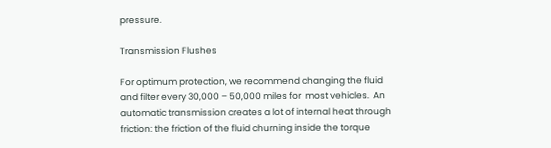pressure.

Transmission Flushes

For optimum protection, we recommend changing the fluid and filter every 30,000 – 50,000 miles for  most vehicles.  An automatic transmission creates a lot of internal heat through friction: the friction of the fluid churning inside the torque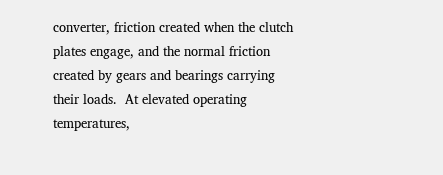converter, friction created when the clutch plates engage, and the normal friction created by gears and bearings carrying their loads.  At elevated operating temperatures,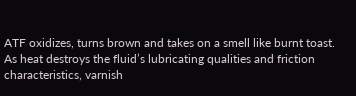ATF oxidizes, turns brown and takes on a smell like burnt toast. As heat destroys the fluid’s lubricating qualities and friction characteristics, varnish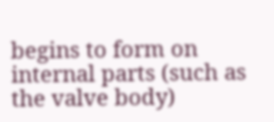begins to form on internal parts (such as the valve body)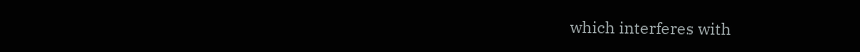which interferes with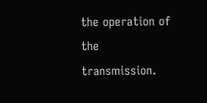the operation of the transmission.